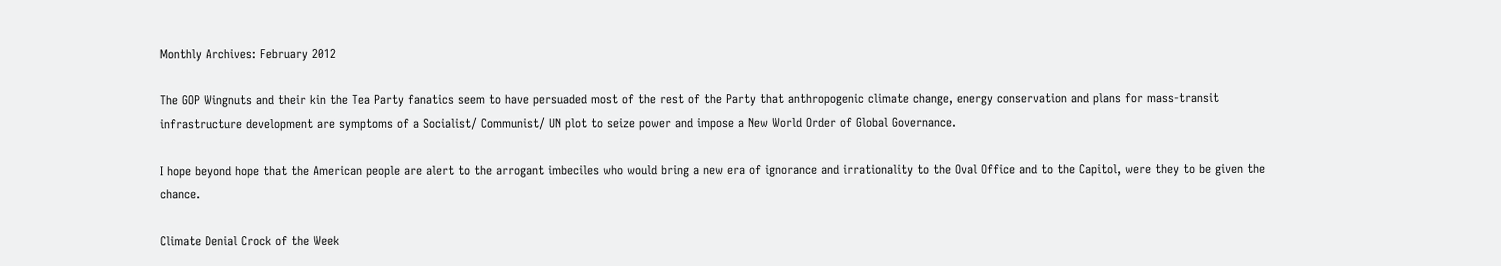Monthly Archives: February 2012

The GOP Wingnuts and their kin the Tea Party fanatics seem to have persuaded most of the rest of the Party that anthropogenic climate change, energy conservation and plans for mass-transit infrastructure development are symptoms of a Socialist/ Communist/ UN plot to seize power and impose a New World Order of Global Governance.

I hope beyond hope that the American people are alert to the arrogant imbeciles who would bring a new era of ignorance and irrationality to the Oval Office and to the Capitol, were they to be given the chance.

Climate Denial Crock of the Week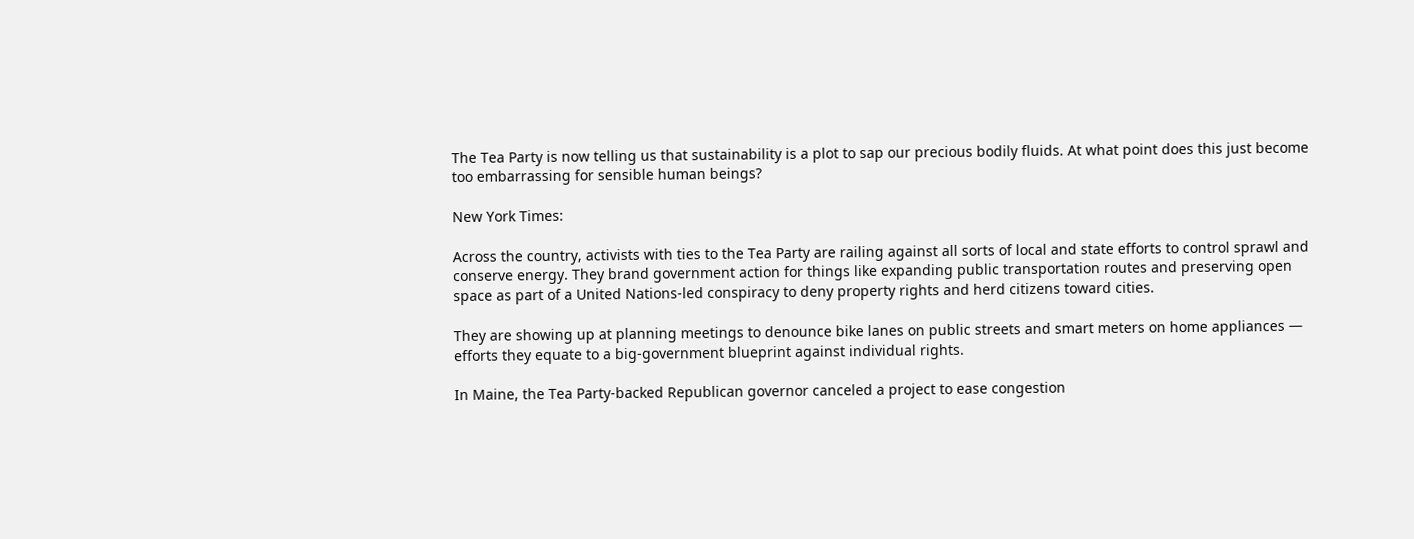The Tea Party is now telling us that sustainability is a plot to sap our precious bodily fluids. At what point does this just become too embarrassing for sensible human beings?

New York Times:

Across the country, activists with ties to the Tea Party are railing against all sorts of local and state efforts to control sprawl and conserve energy. They brand government action for things like expanding public transportation routes and preserving open space as part of a United Nations-led conspiracy to deny property rights and herd citizens toward cities.

They are showing up at planning meetings to denounce bike lanes on public streets and smart meters on home appliances — efforts they equate to a big-government blueprint against individual rights.

In Maine, the Tea Party-backed Republican governor canceled a project to ease congestion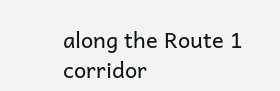along the Route 1 corridor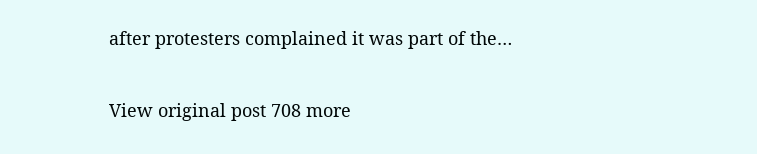after protesters complained it was part of the…

View original post 708 more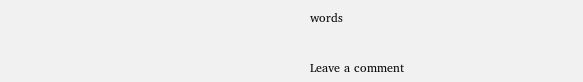words


Leave a comment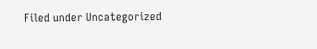Filed under Uncategorized